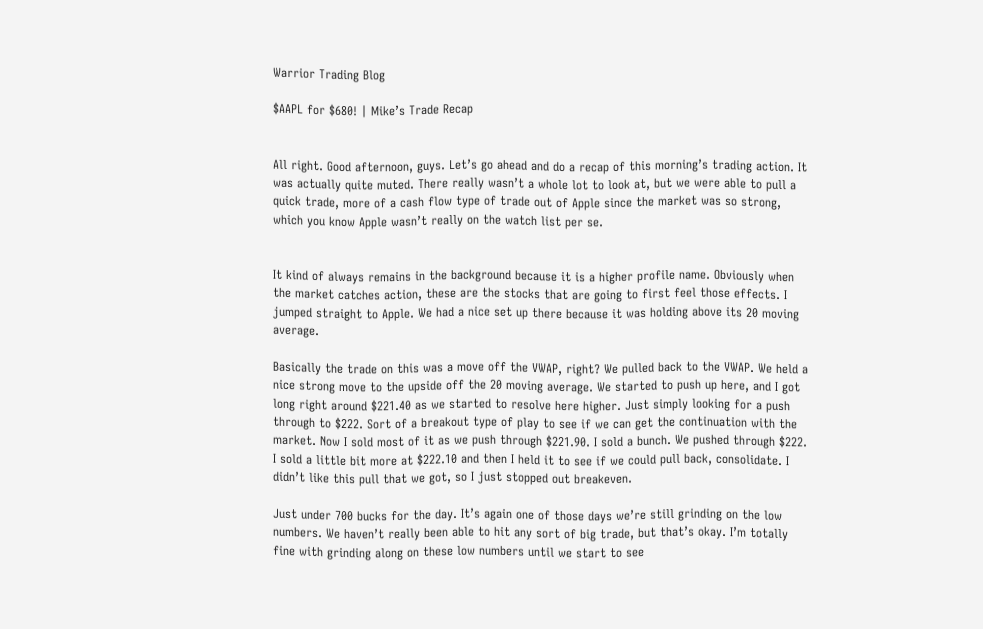Warrior Trading Blog

$AAPL for $680! | Mike’s Trade Recap


All right. Good afternoon, guys. Let’s go ahead and do a recap of this morning’s trading action. It was actually quite muted. There really wasn’t a whole lot to look at, but we were able to pull a quick trade, more of a cash flow type of trade out of Apple since the market was so strong, which you know Apple wasn’t really on the watch list per se.


It kind of always remains in the background because it is a higher profile name. Obviously when the market catches action, these are the stocks that are going to first feel those effects. I jumped straight to Apple. We had a nice set up there because it was holding above its 20 moving average.

Basically the trade on this was a move off the VWAP, right? We pulled back to the VWAP. We held a nice strong move to the upside off the 20 moving average. We started to push up here, and I got long right around $221.40 as we started to resolve here higher. Just simply looking for a push through to $222. Sort of a breakout type of play to see if we can get the continuation with the market. Now I sold most of it as we push through $221.90. I sold a bunch. We pushed through $222. I sold a little bit more at $222.10 and then I held it to see if we could pull back, consolidate. I didn’t like this pull that we got, so I just stopped out breakeven.

Just under 700 bucks for the day. It’s again one of those days we’re still grinding on the low numbers. We haven’t really been able to hit any sort of big trade, but that’s okay. I’m totally fine with grinding along on these low numbers until we start to see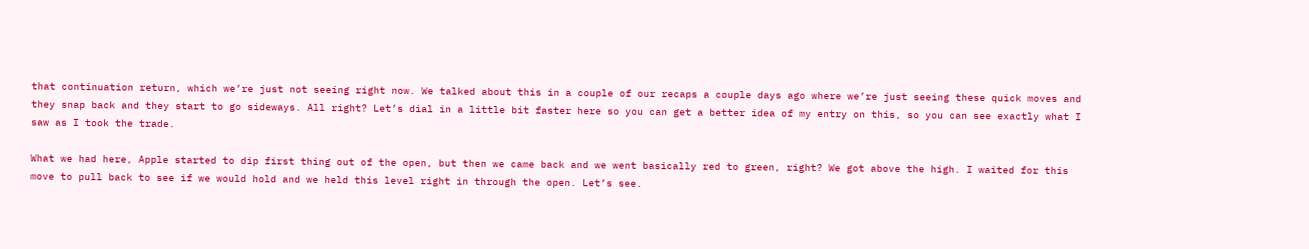that continuation return, which we’re just not seeing right now. We talked about this in a couple of our recaps a couple days ago where we’re just seeing these quick moves and they snap back and they start to go sideways. All right? Let’s dial in a little bit faster here so you can get a better idea of my entry on this, so you can see exactly what I saw as I took the trade.

What we had here, Apple started to dip first thing out of the open, but then we came back and we went basically red to green, right? We got above the high. I waited for this move to pull back to see if we would hold and we held this level right in through the open. Let’s see.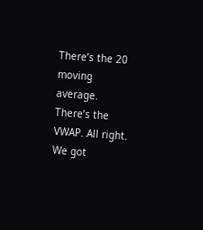There’s the 20 moving average. There’s the VWAP. All right. We got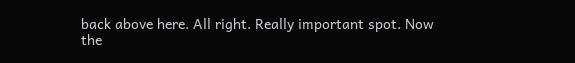back above here. All right. Really important spot. Now the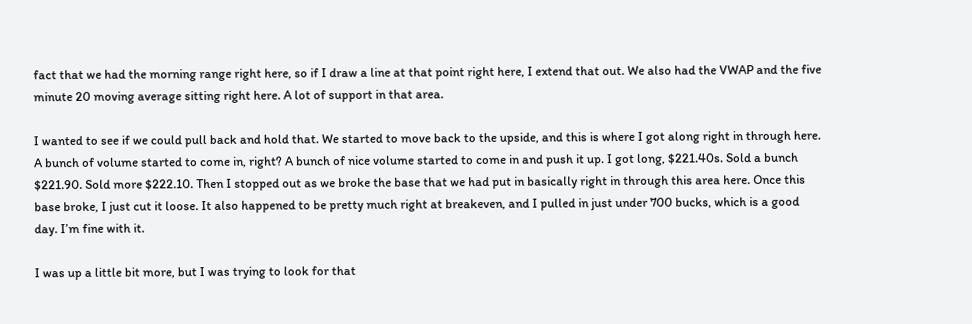fact that we had the morning range right here, so if I draw a line at that point right here, I extend that out. We also had the VWAP and the five minute 20 moving average sitting right here. A lot of support in that area.

I wanted to see if we could pull back and hold that. We started to move back to the upside, and this is where I got along right in through here. A bunch of volume started to come in, right? A bunch of nice volume started to come in and push it up. I got long, $221.40s. Sold a bunch $221.90. Sold more $222.10. Then I stopped out as we broke the base that we had put in basically right in through this area here. Once this base broke, I just cut it loose. It also happened to be pretty much right at breakeven, and I pulled in just under 700 bucks, which is a good day. I’m fine with it.

I was up a little bit more, but I was trying to look for that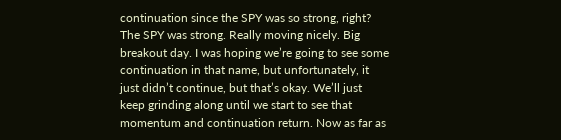continuation since the SPY was so strong, right? The SPY was strong. Really moving nicely. Big breakout day. I was hoping we’re going to see some continuation in that name, but unfortunately, it just didn’t continue, but that’s okay. We’ll just keep grinding along until we start to see that momentum and continuation return. Now as far as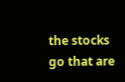the stocks go that are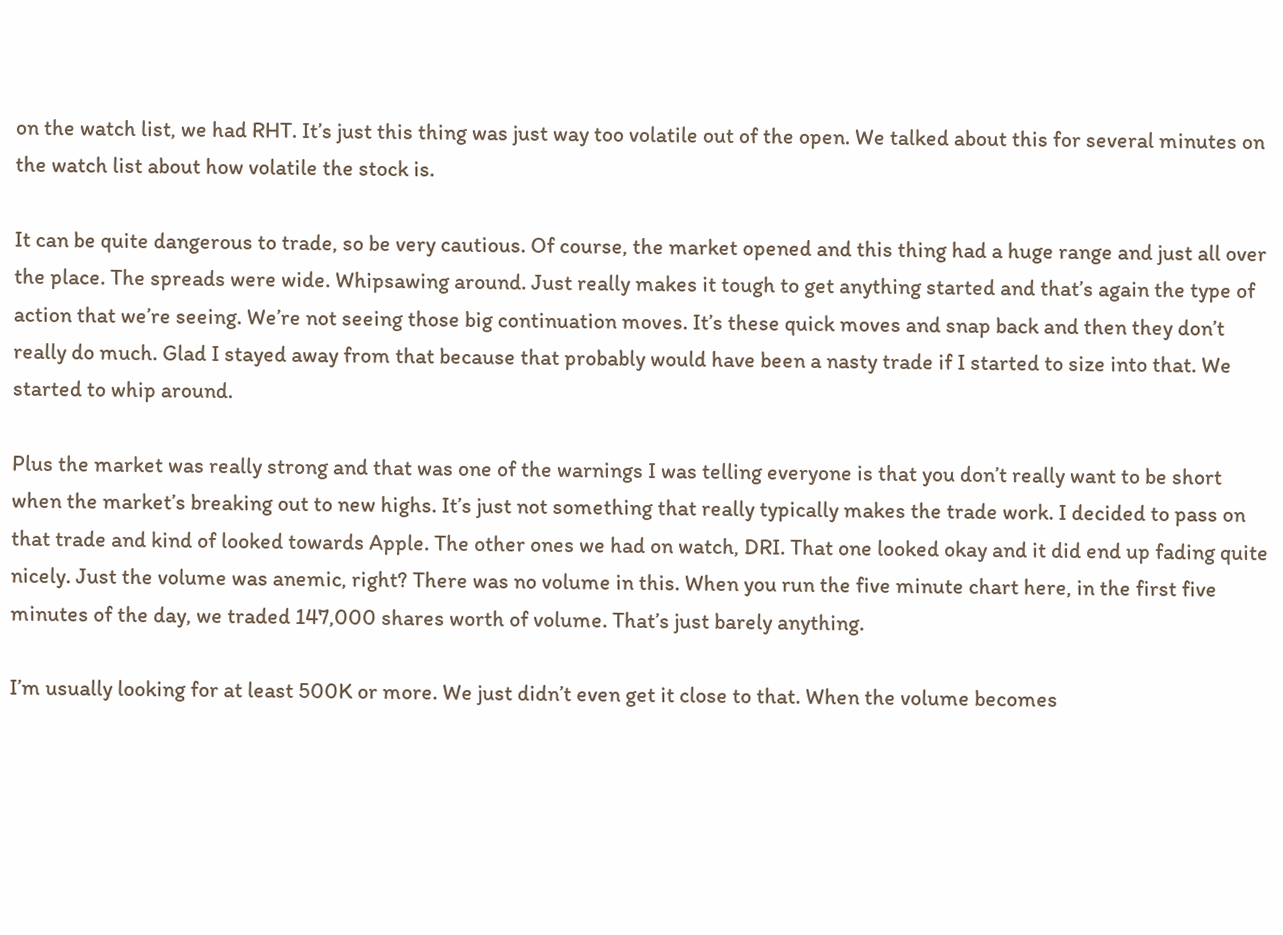on the watch list, we had RHT. It’s just this thing was just way too volatile out of the open. We talked about this for several minutes on the watch list about how volatile the stock is.

It can be quite dangerous to trade, so be very cautious. Of course, the market opened and this thing had a huge range and just all over the place. The spreads were wide. Whipsawing around. Just really makes it tough to get anything started and that’s again the type of action that we’re seeing. We’re not seeing those big continuation moves. It’s these quick moves and snap back and then they don’t really do much. Glad I stayed away from that because that probably would have been a nasty trade if I started to size into that. We started to whip around.

Plus the market was really strong and that was one of the warnings I was telling everyone is that you don’t really want to be short when the market’s breaking out to new highs. It’s just not something that really typically makes the trade work. I decided to pass on that trade and kind of looked towards Apple. The other ones we had on watch, DRI. That one looked okay and it did end up fading quite nicely. Just the volume was anemic, right? There was no volume in this. When you run the five minute chart here, in the first five minutes of the day, we traded 147,000 shares worth of volume. That’s just barely anything.

I’m usually looking for at least 500K or more. We just didn’t even get it close to that. When the volume becomes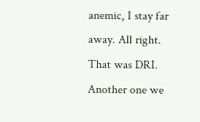anemic, I stay far away. All right. That was DRI. Another one we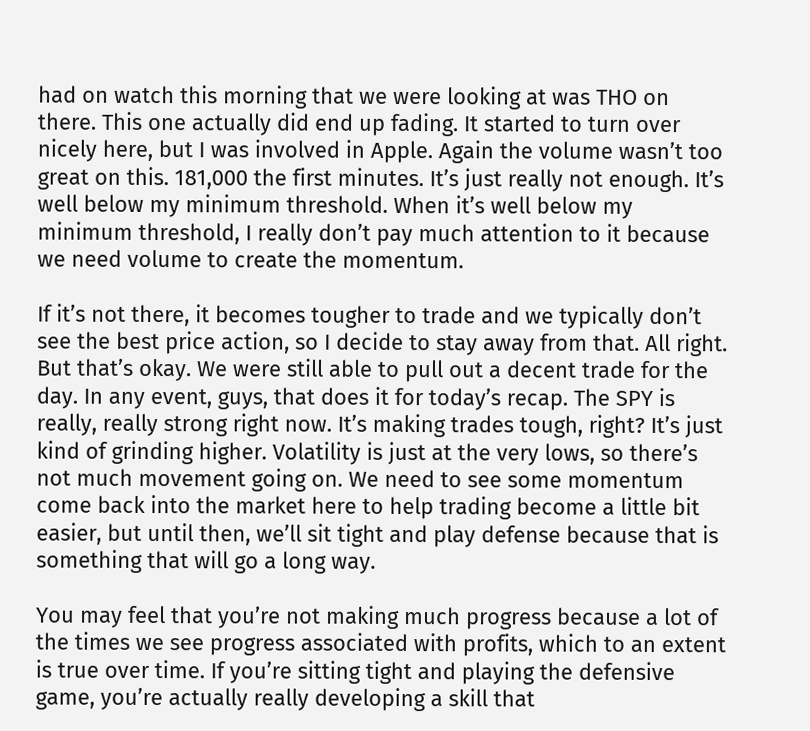had on watch this morning that we were looking at was THO on there. This one actually did end up fading. It started to turn over nicely here, but I was involved in Apple. Again the volume wasn’t too great on this. 181,000 the first minutes. It’s just really not enough. It’s well below my minimum threshold. When it’s well below my minimum threshold, I really don’t pay much attention to it because we need volume to create the momentum.

If it’s not there, it becomes tougher to trade and we typically don’t see the best price action, so I decide to stay away from that. All right. But that’s okay. We were still able to pull out a decent trade for the day. In any event, guys, that does it for today’s recap. The SPY is really, really strong right now. It’s making trades tough, right? It’s just kind of grinding higher. Volatility is just at the very lows, so there’s not much movement going on. We need to see some momentum come back into the market here to help trading become a little bit easier, but until then, we’ll sit tight and play defense because that is something that will go a long way.

You may feel that you’re not making much progress because a lot of the times we see progress associated with profits, which to an extent is true over time. If you’re sitting tight and playing the defensive game, you’re actually really developing a skill that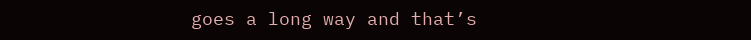goes a long way and that’s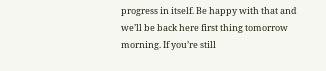progress in itself. Be happy with that and we’ll be back here first thing tomorrow morning. If you’re still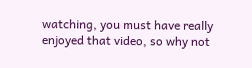watching, you must have really enjoyed that video, so why not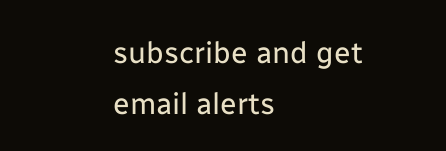subscribe and get email alerts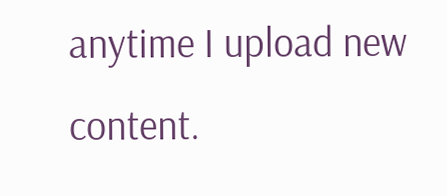anytime I upload new content.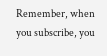Remember, when you subscribe, you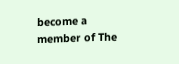become a member of The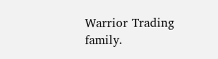Warrior Trading family.